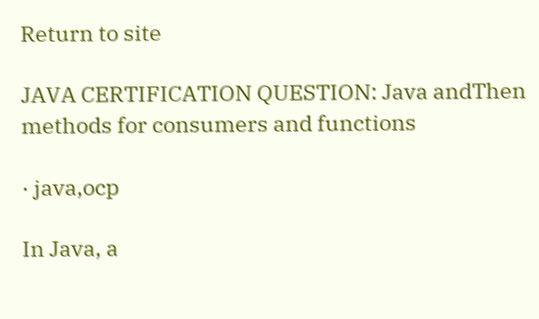Return to site

JAVA CERTIFICATION QUESTION: Java andThen methods for consumers and functions

· java,ocp

In Java, a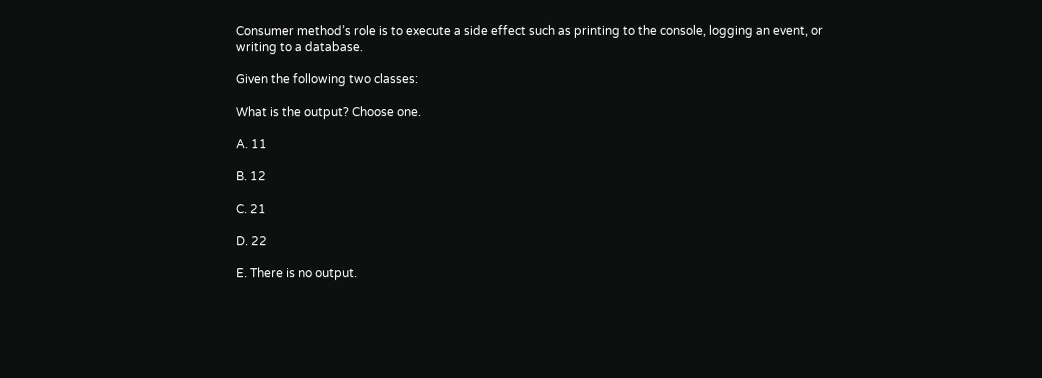Consumer method’s role is to execute a side effect such as printing to the console, logging an event, or writing to a database.

Given the following two classes:

What is the output? Choose one.

A. 11

B. 12

C. 21

D. 22

E. There is no output.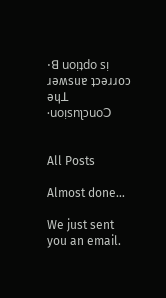·ꓭ uoᴉʇdo sᴉ ɹǝʍsuɐ ʇɔǝɹɹoɔ ǝɥꓕ ·uoᴉsnʅɔuoꓛ


All Posts

Almost done…

We just sent you an email.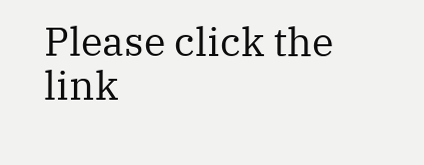Please click the link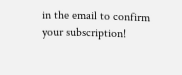in the email to confirm your subscription!